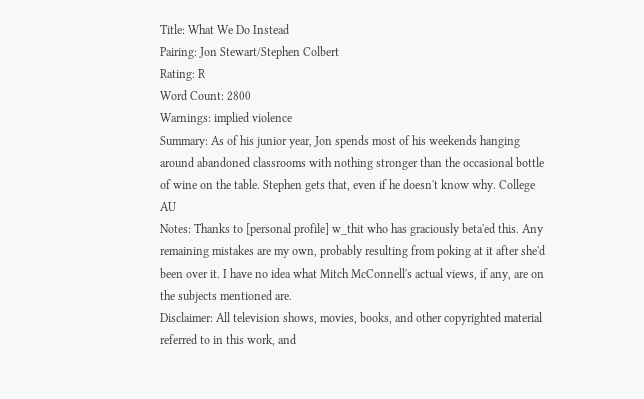Title: What We Do Instead
Pairing: Jon Stewart/Stephen Colbert
Rating: R
Word Count: 2800
Warnings: implied violence
Summary: As of his junior year, Jon spends most of his weekends hanging around abandoned classrooms with nothing stronger than the occasional bottle of wine on the table. Stephen gets that, even if he doesn't know why. College AU
Notes: Thanks to [personal profile] w_thit who has graciously beta'ed this. Any remaining mistakes are my own, probably resulting from poking at it after she'd been over it. I have no idea what Mitch McConnell's actual views, if any, are on the subjects mentioned are.
Disclaimer: All television shows, movies, books, and other copyrighted material referred to in this work, and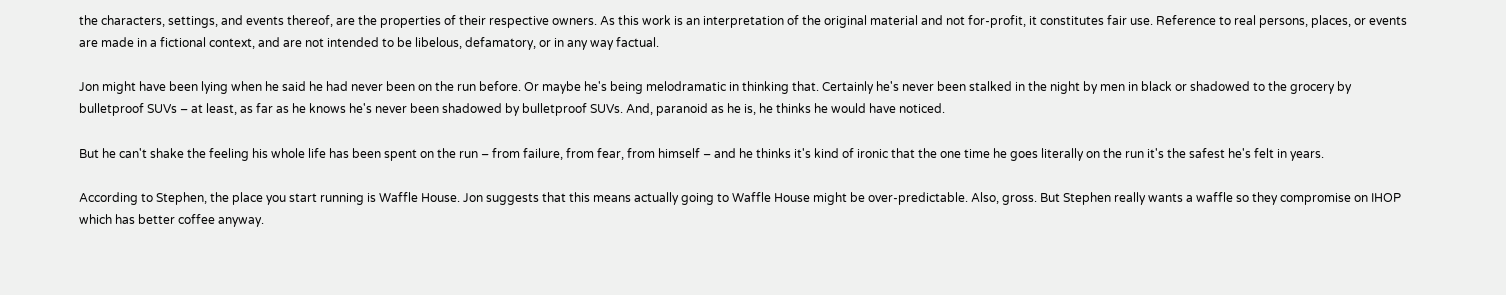the characters, settings, and events thereof, are the properties of their respective owners. As this work is an interpretation of the original material and not for-profit, it constitutes fair use. Reference to real persons, places, or events are made in a fictional context, and are not intended to be libelous, defamatory, or in any way factual.

Jon might have been lying when he said he had never been on the run before. Or maybe he's being melodramatic in thinking that. Certainly he's never been stalked in the night by men in black or shadowed to the grocery by bulletproof SUVs – at least, as far as he knows he's never been shadowed by bulletproof SUVs. And, paranoid as he is, he thinks he would have noticed.

But he can't shake the feeling his whole life has been spent on the run – from failure, from fear, from himself – and he thinks it's kind of ironic that the one time he goes literally on the run it's the safest he's felt in years.

According to Stephen, the place you start running is Waffle House. Jon suggests that this means actually going to Waffle House might be over-predictable. Also, gross. But Stephen really wants a waffle so they compromise on IHOP which has better coffee anyway.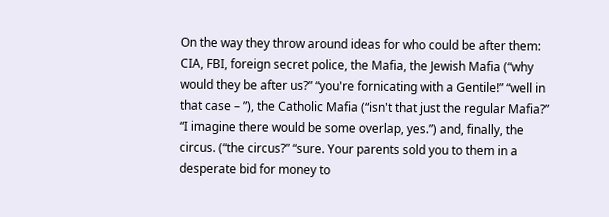On the way they throw around ideas for who could be after them: CIA, FBI, foreign secret police, the Mafia, the Jewish Mafia (“why would they be after us?” “you're fornicating with a Gentile!” “well in that case – ”), the Catholic Mafia (“isn't that just the regular Mafia?” “I imagine there would be some overlap, yes.”) and, finally, the circus. (“the circus?” “sure. Your parents sold you to them in a desperate bid for money to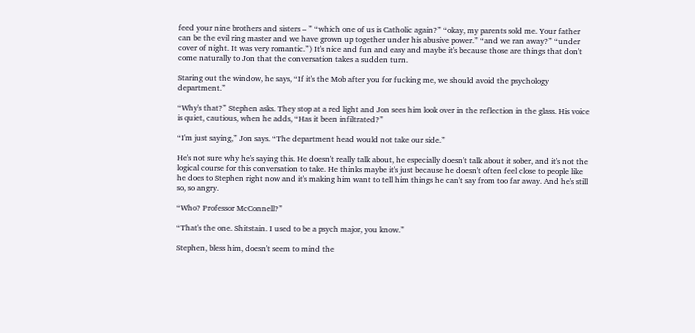feed your nine brothers and sisters – ” “which one of us is Catholic again?” “okay, my parents sold me. Your father can be the evil ring master and we have grown up together under his abusive power.” “and we ran away?” “under cover of night. It was very romantic.”) It's nice and fun and easy and maybe it's because those are things that don't come naturally to Jon that the conversation takes a sudden turn.

Staring out the window, he says, “If it's the Mob after you for fucking me, we should avoid the psychology department.”

“Why's that?” Stephen asks. They stop at a red light and Jon sees him look over in the reflection in the glass. His voice is quiet, cautious, when he adds, “Has it been infiltrated?”

“I'm just saying,” Jon says. “The department head would not take our side.”

He's not sure why he's saying this. He doesn't really talk about, he especially doesn't talk about it sober, and it's not the logical course for this conversation to take. He thinks maybe it's just because he doesn't often feel close to people like he does to Stephen right now and it's making him want to tell him things he can't say from too far away. And he's still so, so angry.

“Who? Professor McConnell?”

“That's the one. Shitstain. I used to be a psych major, you know.”

Stephen, bless him, doesn't seem to mind the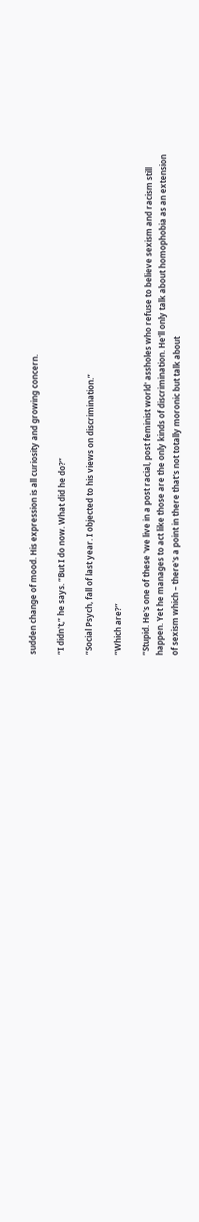sudden change of mood. His expression is all curiosity and growing concern.

“I didn't,” he says. “But I do now. What did he do?”

“Social Psych, fall of last year. I objected to his views on discrimination.”

“Which are?”

“Stupid. He's one of these 'we live in a post racial, post feminist world' assholes who refuse to believe sexism and racism still happen. Yet he manages to act like those are the only kinds of discrimination. He'll only talk about homophobia as an extension of sexism which – there's a point in there that's not totally moronic but talk about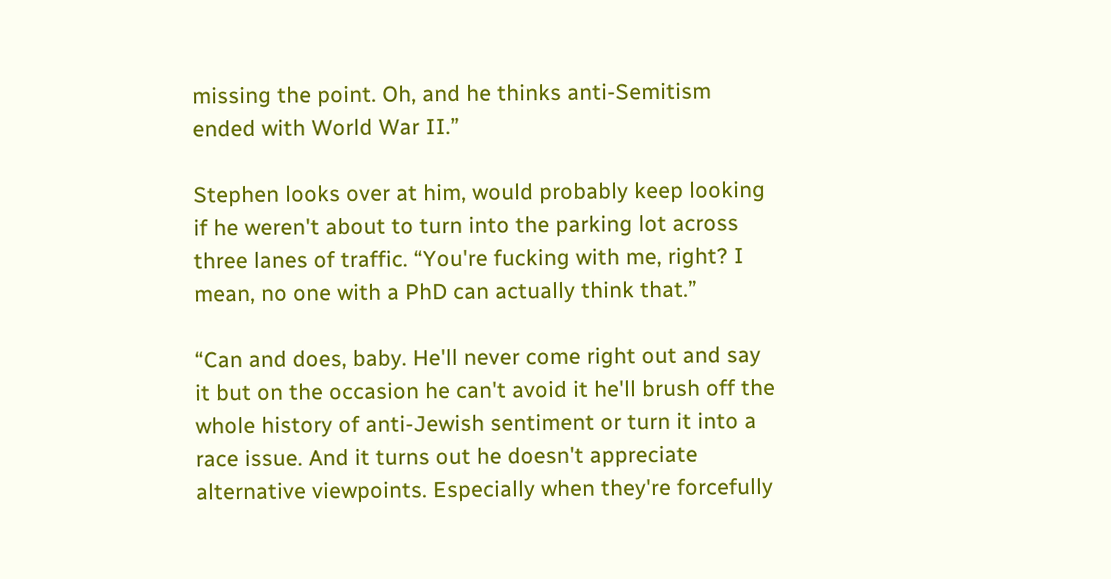missing the point. Oh, and he thinks anti-Semitism ended with World War II.”

Stephen looks over at him, would probably keep looking if he weren't about to turn into the parking lot across three lanes of traffic. “You're fucking with me, right? I mean, no one with a PhD can actually think that.”

“Can and does, baby. He'll never come right out and say it but on the occasion he can't avoid it he'll brush off the whole history of anti-Jewish sentiment or turn it into a race issue. And it turns out he doesn't appreciate alternative viewpoints. Especially when they're forcefully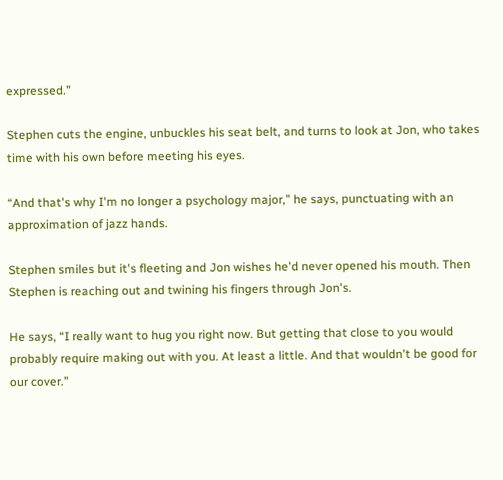expressed.”

Stephen cuts the engine, unbuckles his seat belt, and turns to look at Jon, who takes time with his own before meeting his eyes.

“And that's why I'm no longer a psychology major,” he says, punctuating with an approximation of jazz hands.

Stephen smiles but it's fleeting and Jon wishes he'd never opened his mouth. Then Stephen is reaching out and twining his fingers through Jon's.

He says, “I really want to hug you right now. But getting that close to you would probably require making out with you. At least a little. And that wouldn't be good for our cover.”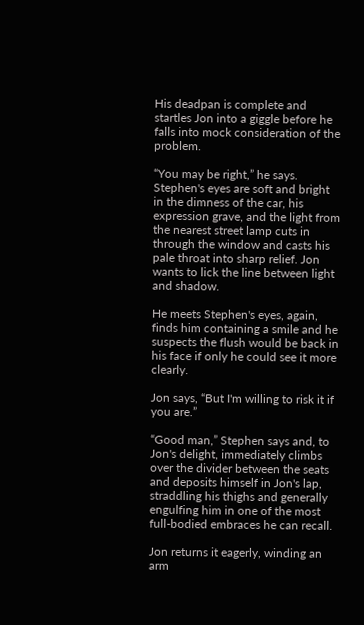His deadpan is complete and startles Jon into a giggle before he falls into mock consideration of the problem.

“You may be right,” he says. Stephen's eyes are soft and bright in the dimness of the car, his expression grave, and the light from the nearest street lamp cuts in through the window and casts his pale throat into sharp relief. Jon wants to lick the line between light and shadow.

He meets Stephen's eyes, again, finds him containing a smile and he suspects the flush would be back in his face if only he could see it more clearly.

Jon says, “But I'm willing to risk it if you are.”

“Good man,” Stephen says and, to Jon's delight, immediately climbs over the divider between the seats and deposits himself in Jon's lap, straddling his thighs and generally engulfing him in one of the most full-bodied embraces he can recall.

Jon returns it eagerly, winding an arm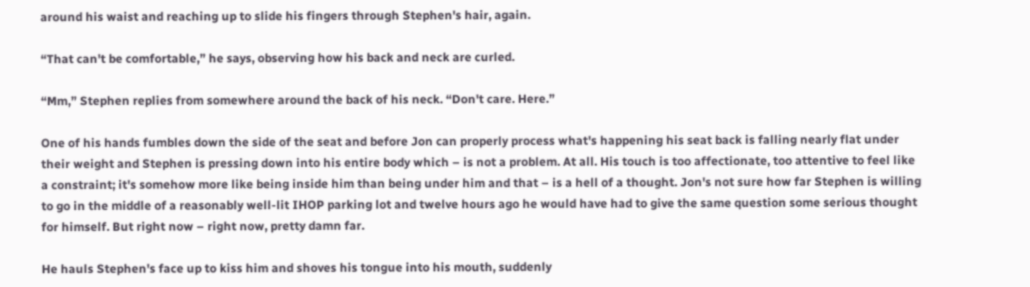around his waist and reaching up to slide his fingers through Stephen's hair, again.

“That can't be comfortable,” he says, observing how his back and neck are curled.

“Mm,” Stephen replies from somewhere around the back of his neck. “Don't care. Here.”

One of his hands fumbles down the side of the seat and before Jon can properly process what's happening his seat back is falling nearly flat under their weight and Stephen is pressing down into his entire body which – is not a problem. At all. His touch is too affectionate, too attentive to feel like a constraint; it's somehow more like being inside him than being under him and that – is a hell of a thought. Jon's not sure how far Stephen is willing to go in the middle of a reasonably well-lit IHOP parking lot and twelve hours ago he would have had to give the same question some serious thought for himself. But right now – right now, pretty damn far.

He hauls Stephen's face up to kiss him and shoves his tongue into his mouth, suddenly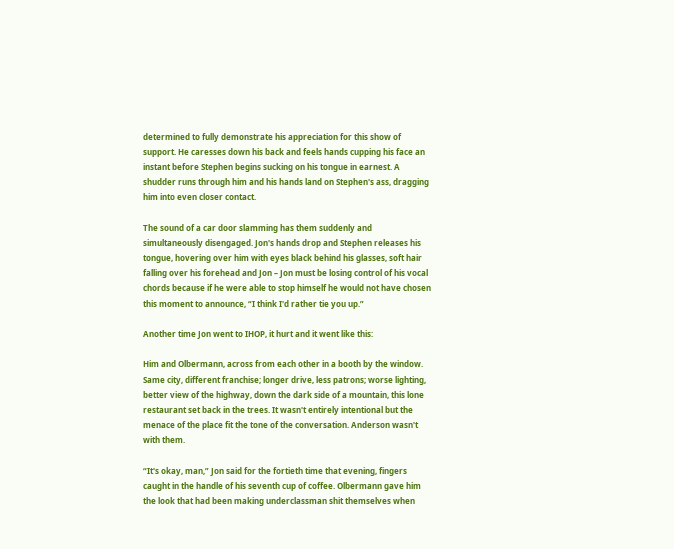determined to fully demonstrate his appreciation for this show of support. He caresses down his back and feels hands cupping his face an instant before Stephen begins sucking on his tongue in earnest. A shudder runs through him and his hands land on Stephen's ass, dragging him into even closer contact.

The sound of a car door slamming has them suddenly and simultaneously disengaged. Jon's hands drop and Stephen releases his tongue, hovering over him with eyes black behind his glasses, soft hair falling over his forehead and Jon – Jon must be losing control of his vocal chords because if he were able to stop himself he would not have chosen this moment to announce, “I think I'd rather tie you up.”

Another time Jon went to IHOP, it hurt and it went like this:

Him and Olbermann, across from each other in a booth by the window. Same city, different franchise; longer drive, less patrons; worse lighting, better view of the highway, down the dark side of a mountain, this lone restaurant set back in the trees. It wasn't entirely intentional but the menace of the place fit the tone of the conversation. Anderson wasn't with them.

“It's okay, man,” Jon said for the fortieth time that evening, fingers caught in the handle of his seventh cup of coffee. Olbermann gave him the look that had been making underclassman shit themselves when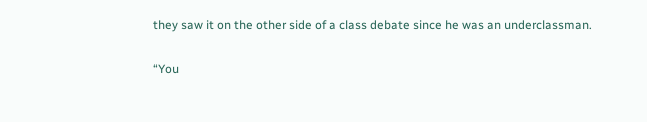they saw it on the other side of a class debate since he was an underclassman.

“You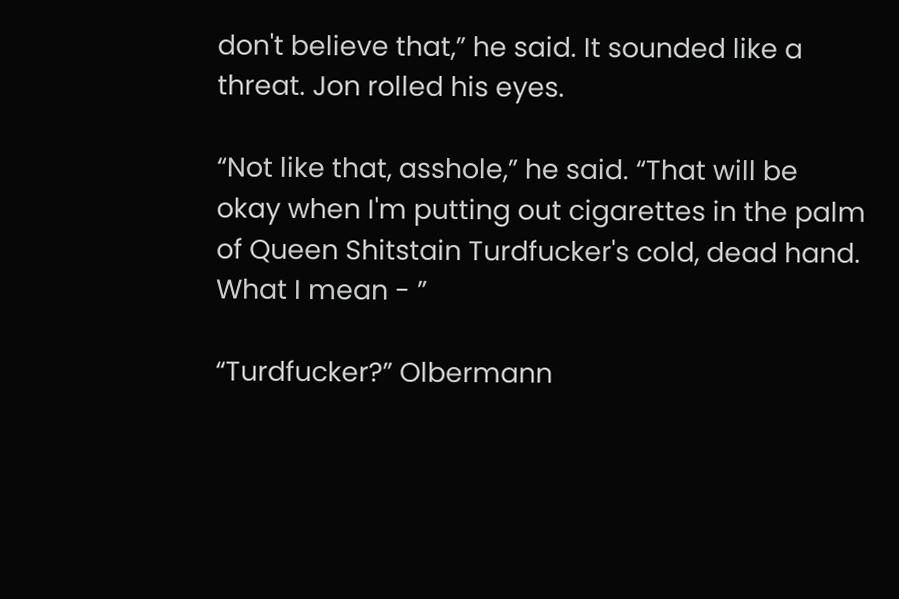don't believe that,” he said. It sounded like a threat. Jon rolled his eyes.

“Not like that, asshole,” he said. “That will be okay when I'm putting out cigarettes in the palm of Queen Shitstain Turdfucker's cold, dead hand. What I mean - ”

“Turdfucker?” Olbermann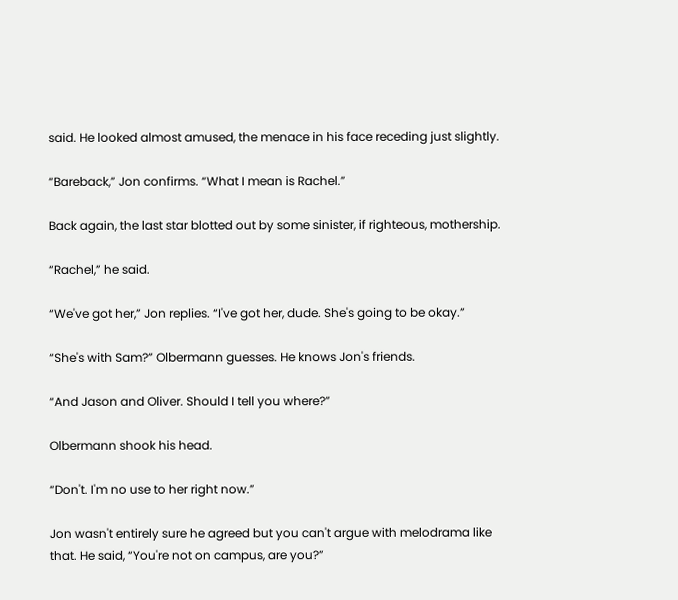said. He looked almost amused, the menace in his face receding just slightly.

“Bareback,” Jon confirms. “What I mean is Rachel.”

Back again, the last star blotted out by some sinister, if righteous, mothership.

“Rachel,” he said.

“We've got her,” Jon replies. “I've got her, dude. She's going to be okay.”

“She's with Sam?” Olbermann guesses. He knows Jon's friends.

“And Jason and Oliver. Should I tell you where?”

Olbermann shook his head.

“Don't. I'm no use to her right now.”

Jon wasn't entirely sure he agreed but you can't argue with melodrama like that. He said, “You're not on campus, are you?”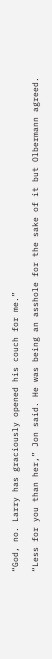“God, no. Larry has graciously opened his couch for me.”

“Less for you than her,” Jon said. He was being an asshole for the sake of it but Olbermann agreed.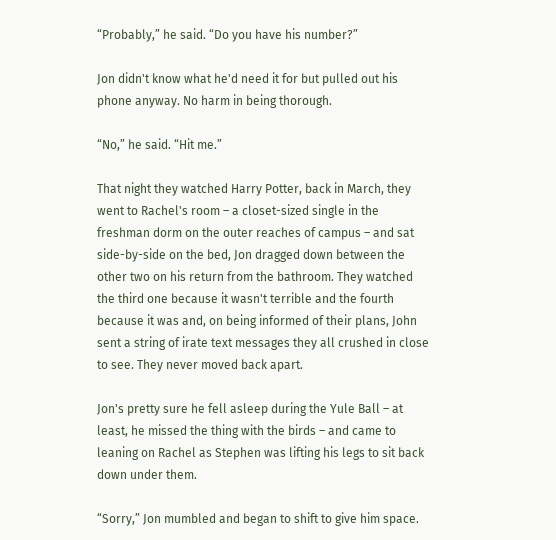“Probably,” he said. “Do you have his number?”

Jon didn't know what he'd need it for but pulled out his phone anyway. No harm in being thorough.

“No,” he said. “Hit me.”

That night they watched Harry Potter, back in March, they went to Rachel's room – a closet-sized single in the freshman dorm on the outer reaches of campus – and sat side-by-side on the bed, Jon dragged down between the other two on his return from the bathroom. They watched the third one because it wasn't terrible and the fourth because it was and, on being informed of their plans, John sent a string of irate text messages they all crushed in close to see. They never moved back apart.

Jon's pretty sure he fell asleep during the Yule Ball – at least, he missed the thing with the birds – and came to leaning on Rachel as Stephen was lifting his legs to sit back down under them.

“Sorry,” Jon mumbled and began to shift to give him space.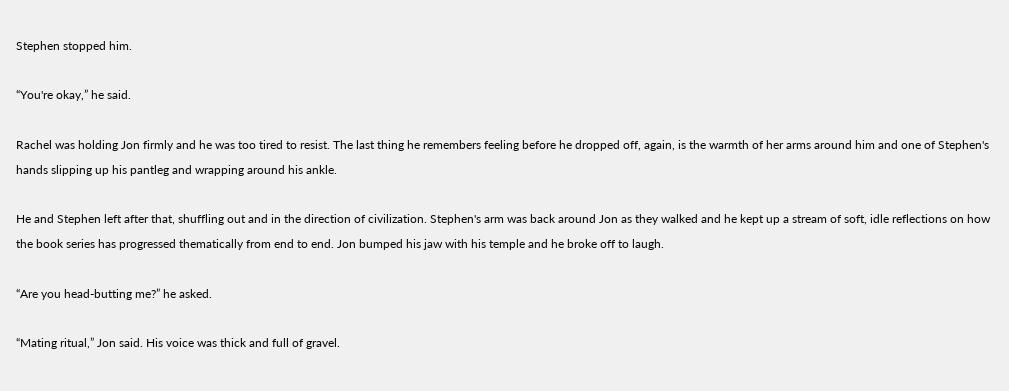Stephen stopped him.

“You're okay,” he said.

Rachel was holding Jon firmly and he was too tired to resist. The last thing he remembers feeling before he dropped off, again, is the warmth of her arms around him and one of Stephen's hands slipping up his pantleg and wrapping around his ankle.

He and Stephen left after that, shuffling out and in the direction of civilization. Stephen's arm was back around Jon as they walked and he kept up a stream of soft, idle reflections on how the book series has progressed thematically from end to end. Jon bumped his jaw with his temple and he broke off to laugh.

“Are you head-butting me?” he asked.

“Mating ritual,” Jon said. His voice was thick and full of gravel.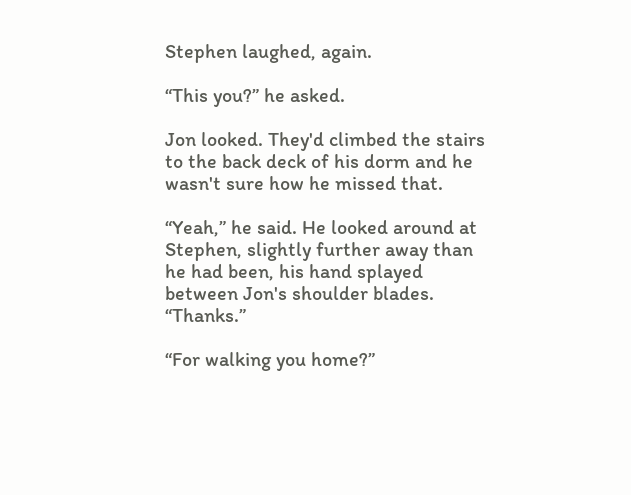Stephen laughed, again.

“This you?” he asked.

Jon looked. They'd climbed the stairs to the back deck of his dorm and he wasn't sure how he missed that.

“Yeah,” he said. He looked around at Stephen, slightly further away than he had been, his hand splayed between Jon's shoulder blades. “Thanks.”

“For walking you home?”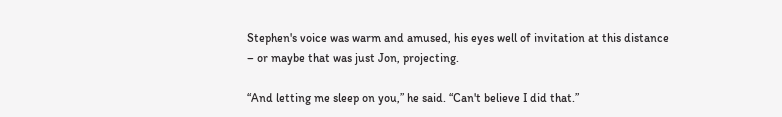Stephen's voice was warm and amused, his eyes well of invitation at this distance – or maybe that was just Jon, projecting.

“And letting me sleep on you,” he said. “Can't believe I did that.”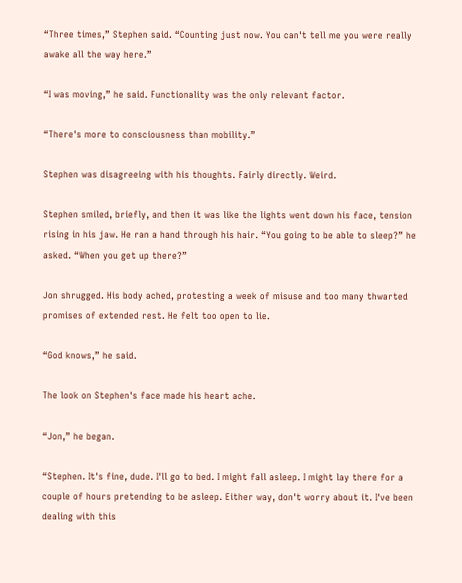“Three times,” Stephen said. “Counting just now. You can't tell me you were really awake all the way here.”

“I was moving,” he said. Functionality was the only relevant factor.

“There's more to consciousness than mobility.”

Stephen was disagreeing with his thoughts. Fairly directly. Weird.

Stephen smiled, briefly, and then it was like the lights went down his face, tension rising in his jaw. He ran a hand through his hair. “You going to be able to sleep?” he asked. “When you get up there?”

Jon shrugged. His body ached, protesting a week of misuse and too many thwarted promises of extended rest. He felt too open to lie.

“God knows,” he said.

The look on Stephen's face made his heart ache.

“Jon,” he began.

“Stephen. It's fine, dude. I'll go to bed. I might fall asleep. I might lay there for a couple of hours pretending to be asleep. Either way, don't worry about it. I've been dealing with this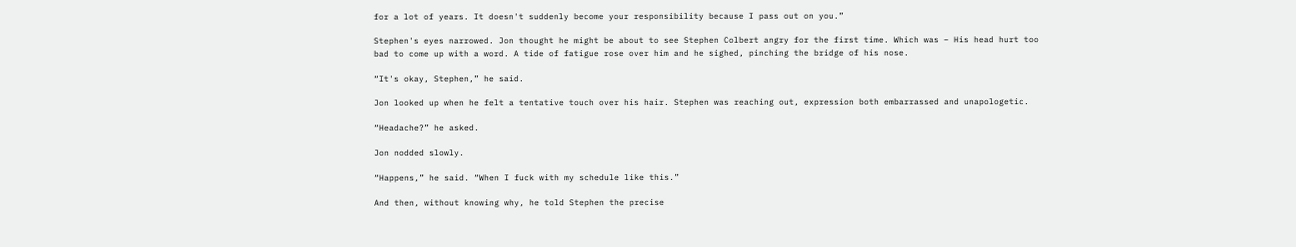for a lot of years. It doesn't suddenly become your responsibility because I pass out on you.”

Stephen's eyes narrowed. Jon thought he might be about to see Stephen Colbert angry for the first time. Which was – His head hurt too bad to come up with a word. A tide of fatigue rose over him and he sighed, pinching the bridge of his nose.

“It's okay, Stephen,” he said.

Jon looked up when he felt a tentative touch over his hair. Stephen was reaching out, expression both embarrassed and unapologetic.

“Headache?” he asked.

Jon nodded slowly.

“Happens,” he said. “When I fuck with my schedule like this.”

And then, without knowing why, he told Stephen the precise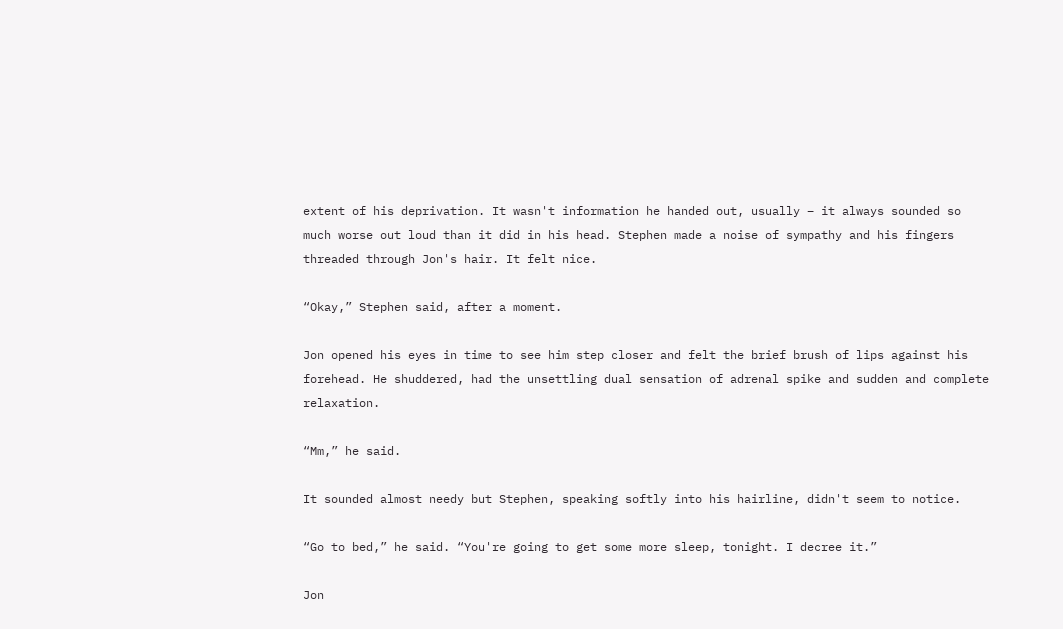extent of his deprivation. It wasn't information he handed out, usually – it always sounded so much worse out loud than it did in his head. Stephen made a noise of sympathy and his fingers threaded through Jon's hair. It felt nice.

“Okay,” Stephen said, after a moment.

Jon opened his eyes in time to see him step closer and felt the brief brush of lips against his forehead. He shuddered, had the unsettling dual sensation of adrenal spike and sudden and complete relaxation.

“Mm,” he said.

It sounded almost needy but Stephen, speaking softly into his hairline, didn't seem to notice.

“Go to bed,” he said. “You're going to get some more sleep, tonight. I decree it.”

Jon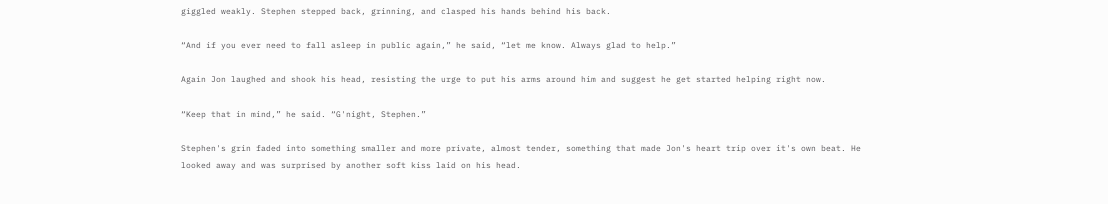giggled weakly. Stephen stepped back, grinning, and clasped his hands behind his back.

“And if you ever need to fall asleep in public again,” he said, “let me know. Always glad to help.”

Again Jon laughed and shook his head, resisting the urge to put his arms around him and suggest he get started helping right now.

“Keep that in mind,” he said. “G'night, Stephen.”

Stephen's grin faded into something smaller and more private, almost tender, something that made Jon's heart trip over it's own beat. He looked away and was surprised by another soft kiss laid on his head.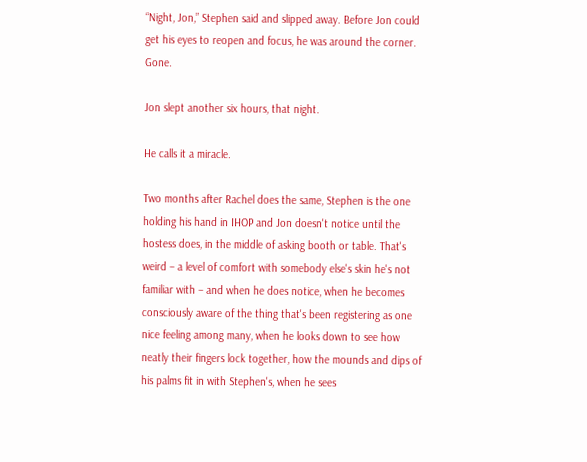“Night, Jon,” Stephen said and slipped away. Before Jon could get his eyes to reopen and focus, he was around the corner. Gone.

Jon slept another six hours, that night.

He calls it a miracle.

Two months after Rachel does the same, Stephen is the one holding his hand in IHOP and Jon doesn't notice until the hostess does, in the middle of asking booth or table. That's weird – a level of comfort with somebody else's skin he's not familiar with – and when he does notice, when he becomes consciously aware of the thing that's been registering as one nice feeling among many, when he looks down to see how neatly their fingers lock together, how the mounds and dips of his palms fit in with Stephen's, when he sees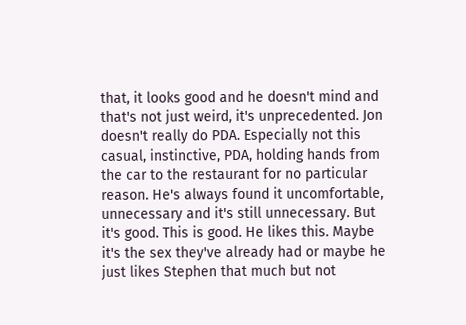that, it looks good and he doesn't mind and that's not just weird, it's unprecedented. Jon doesn't really do PDA. Especially not this casual, instinctive, PDA, holding hands from the car to the restaurant for no particular reason. He's always found it uncomfortable, unnecessary and it's still unnecessary. But it's good. This is good. He likes this. Maybe it's the sex they've already had or maybe he just likes Stephen that much but not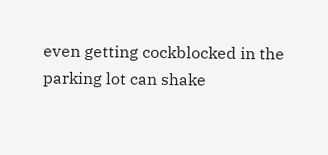even getting cockblocked in the parking lot can shake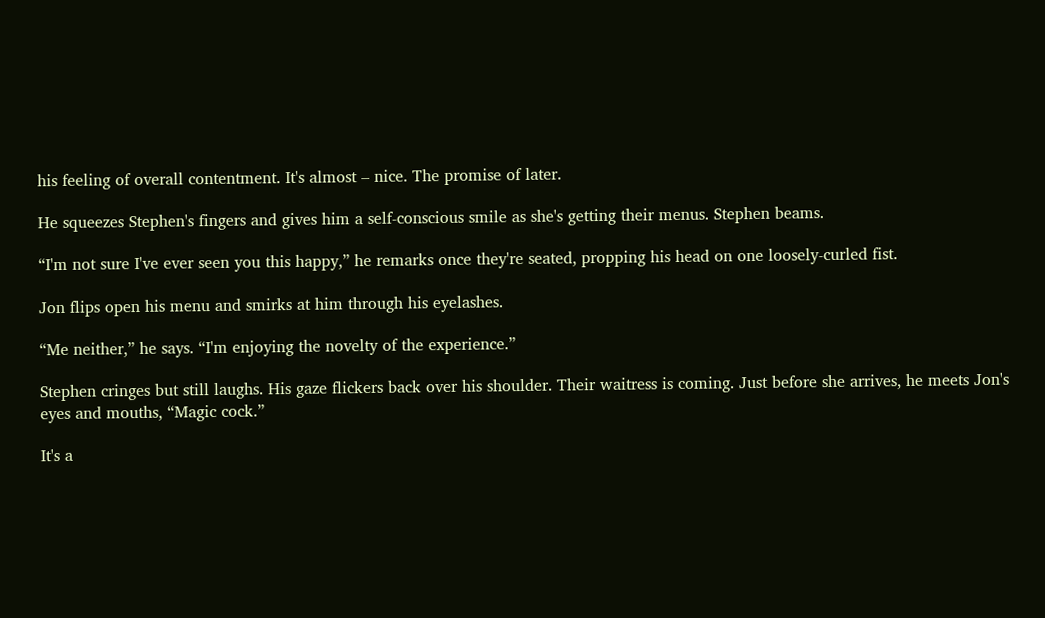his feeling of overall contentment. It's almost – nice. The promise of later.

He squeezes Stephen's fingers and gives him a self-conscious smile as she's getting their menus. Stephen beams.

“I'm not sure I've ever seen you this happy,” he remarks once they're seated, propping his head on one loosely-curled fist.

Jon flips open his menu and smirks at him through his eyelashes.

“Me neither,” he says. “I'm enjoying the novelty of the experience.”

Stephen cringes but still laughs. His gaze flickers back over his shoulder. Their waitress is coming. Just before she arrives, he meets Jon's eyes and mouths, “Magic cock.”

It's a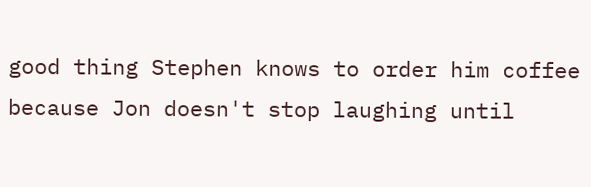good thing Stephen knows to order him coffee because Jon doesn't stop laughing until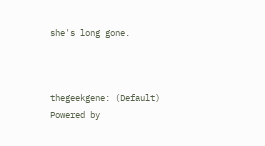she's long gone.



thegeekgene: (Default)
Powered by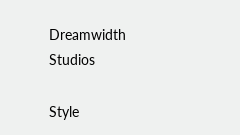Dreamwidth Studios

Style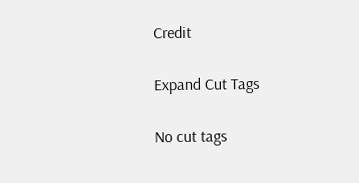Credit

Expand Cut Tags

No cut tags